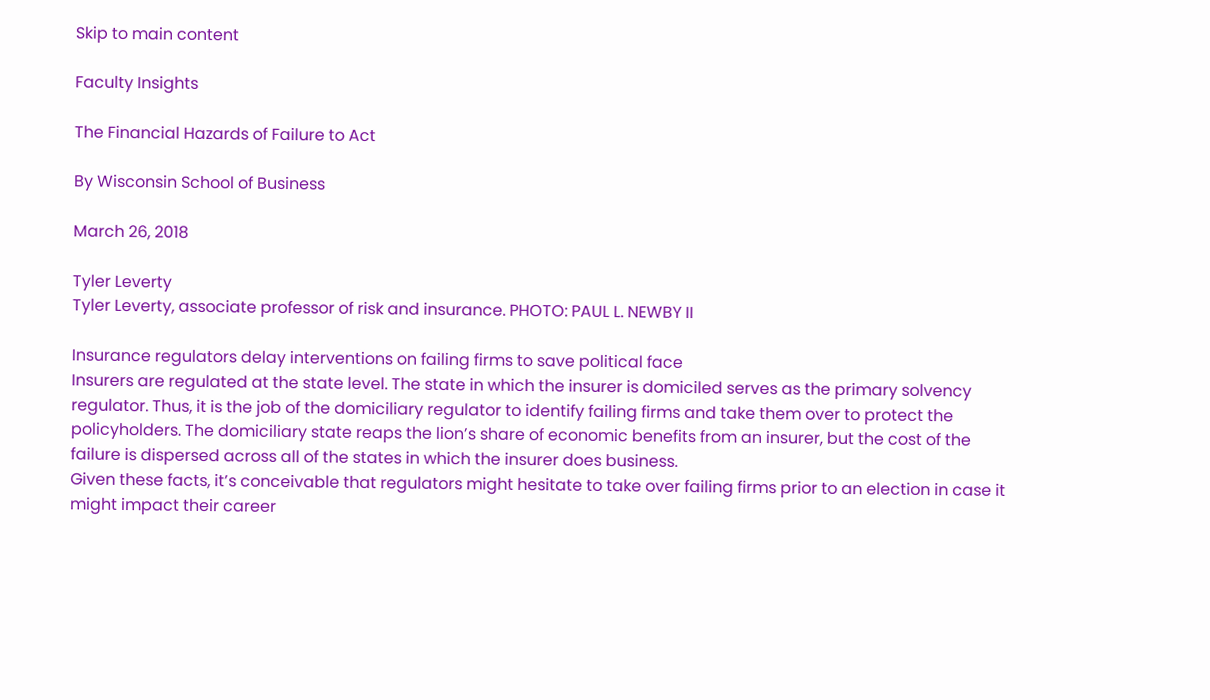Skip to main content

Faculty Insights

The Financial Hazards of Failure to Act

By Wisconsin School of Business

March 26, 2018

Tyler Leverty
Tyler Leverty, associate professor of risk and insurance. PHOTO: PAUL L. NEWBY II

Insurance regulators delay interventions on failing firms to save political face
Insurers are regulated at the state level. The state in which the insurer is domiciled serves as the primary solvency regulator. Thus, it is the job of the domiciliary regulator to identify failing firms and take them over to protect the policyholders. The domiciliary state reaps the lion’s share of economic benefits from an insurer, but the cost of the failure is dispersed across all of the states in which the insurer does business.
Given these facts, it’s conceivable that regulators might hesitate to take over failing firms prior to an election in case it might impact their career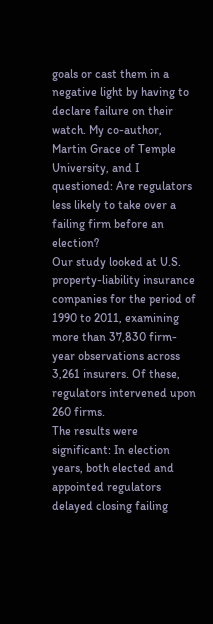goals or cast them in a negative light by having to declare failure on their watch. My co-author, Martin Grace of Temple University, and I questioned: Are regulators less likely to take over a failing firm before an election?
Our study looked at U.S. property-liability insurance companies for the period of 1990 to 2011, examining more than 37,830 firm-year observations across 3,261 insurers. Of these, regulators intervened upon 260 firms.
The results were significant: In election years, both elected and appointed regulators delayed closing failing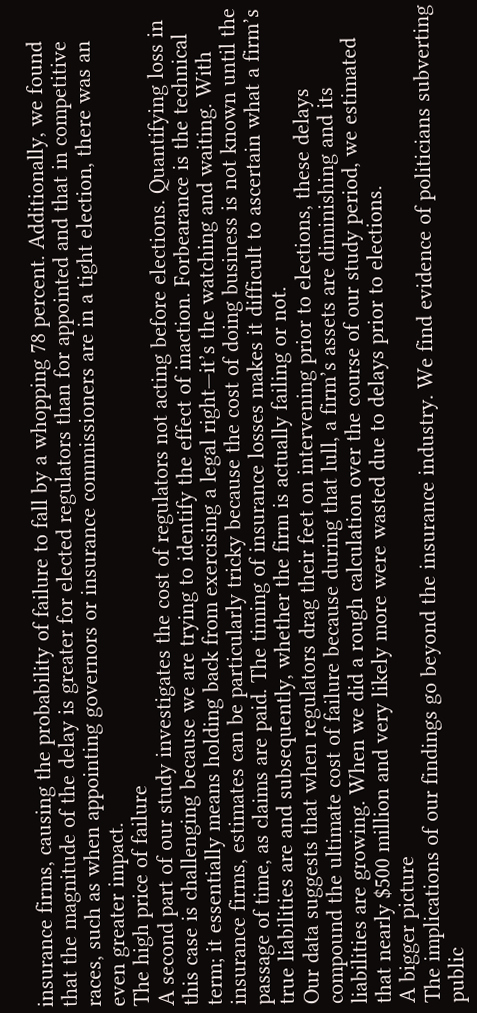insurance firms, causing the probability of failure to fall by a whopping 78 percent. Additionally, we found that the magnitude of the delay is greater for elected regulators than for appointed and that in competitive races, such as when appointing governors or insurance commissioners are in a tight election, there was an even greater impact.
The high price of failure
A second part of our study investigates the cost of regulators not acting before elections. Quantifying loss in this case is challenging because we are trying to identify the effect of inaction. Forbearance is the technical term; it essentially means holding back from exercising a legal right—it’s the watching and waiting. With insurance firms, estimates can be particularly tricky because the cost of doing business is not known until the passage of time, as claims are paid. The timing of insurance losses makes it difficult to ascertain what a firm’s true liabilities are and subsequently, whether the firm is actually failing or not.
Our data suggests that when regulators drag their feet on intervening prior to elections, these delays compound the ultimate cost of failure because during that lull, a firm’s assets are diminishing and its liabilities are growing. When we did a rough calculation over the course of our study period, we estimated that nearly $500 million and very likely more were wasted due to delays prior to elections.
A bigger picture
The implications of our findings go beyond the insurance industry. We find evidence of politicians subverting public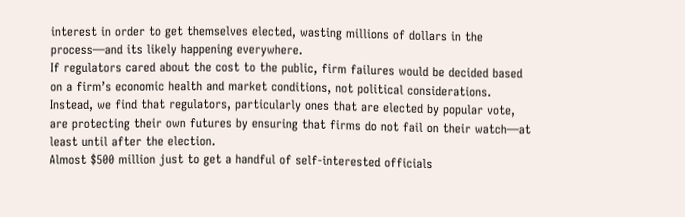interest in order to get themselves elected, wasting millions of dollars in the process—and its likely happening everywhere.
If regulators cared about the cost to the public, firm failures would be decided based on a firm’s economic health and market conditions, not political considerations. Instead, we find that regulators, particularly ones that are elected by popular vote, are protecting their own futures by ensuring that firms do not fail on their watch—at least until after the election.
Almost $500 million just to get a handful of self-interested officials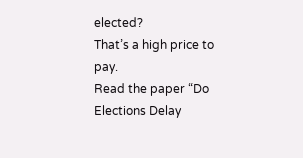elected?
That’s a high price to pay.
Read the paper “Do Elections Delay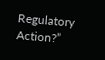Regulatory Action?”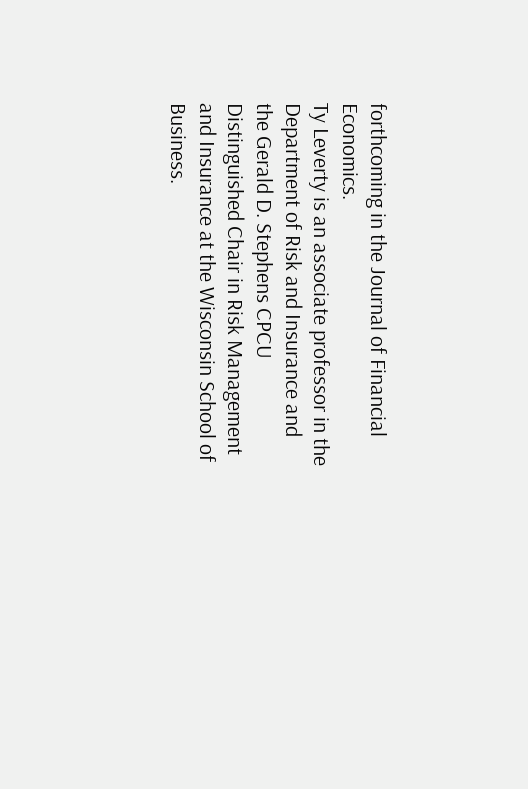forthcoming in the Journal of Financial Economics.
Ty Leverty is an associate professor in the Department of Risk and Insurance and the Gerald D. Stephens CPCU Distinguished Chair in Risk Management and Insurance at the Wisconsin School of Business.